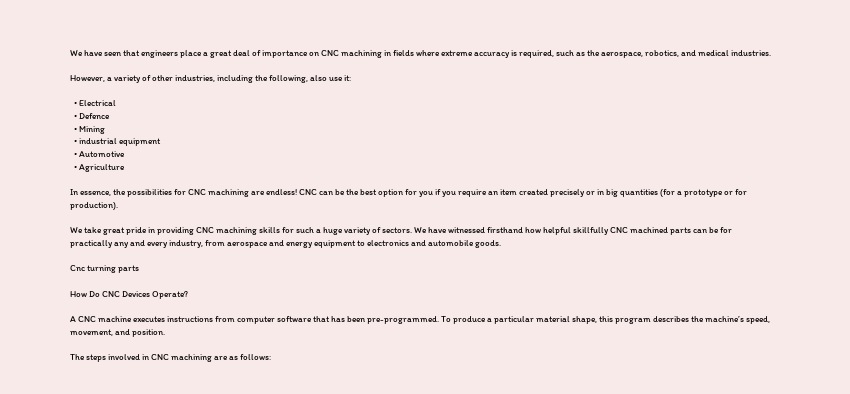We have seen that engineers place a great deal of importance on CNC machining in fields where extreme accuracy is required, such as the aerospace, robotics, and medical industries.

However, a variety of other industries, including the following, also use it:

  • Electrical
  • Defence
  • Mining
  • industrial equipment
  • Automotive
  • Agriculture

In essence, the possibilities for CNC machining are endless! CNC can be the best option for you if you require an item created precisely or in big quantities (for a prototype or for production).

We take great pride in providing CNC machining skills for such a huge variety of sectors. We have witnessed firsthand how helpful skillfully CNC machined parts can be for practically any and every industry, from aerospace and energy equipment to electronics and automobile goods.

Cnc turning parts

How Do CNC Devices Operate?

A CNC machine executes instructions from computer software that has been pre-programmed. To produce a particular material shape, this program describes the machine’s speed, movement, and position.

The steps involved in CNC machining are as follows: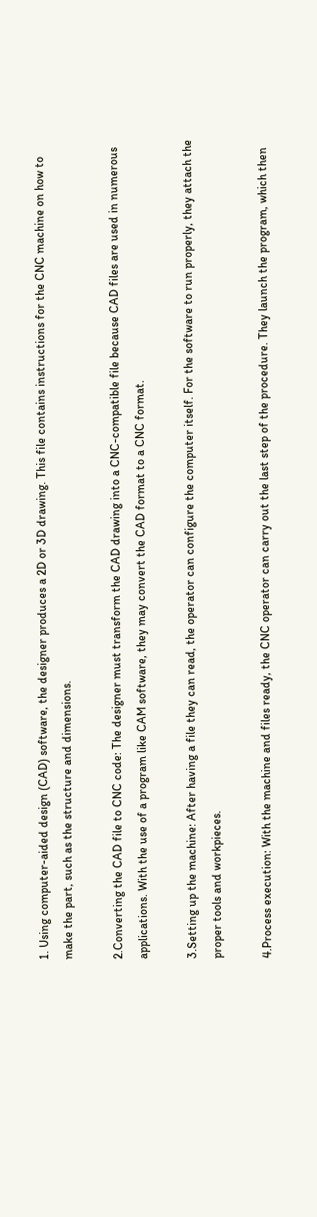1. Using computer-aided design (CAD) software, the designer produces a 2D or 3D drawing. This file contains instructions for the CNC machine on how to make the part, such as the structure and dimensions.

2.Converting the CAD file to CNC code: The designer must transform the CAD drawing into a CNC-compatible file because CAD files are used in numerous applications. With the use of a program like CAM software, they may convert the CAD format to a CNC format.

3.Setting up the machine: After having a file they can read, the operator can configure the computer itself. For the software to run properly, they attach the proper tools and workpieces.

4.Process execution: With the machine and files ready, the CNC operator can carry out the last step of the procedure. They launch the program, which then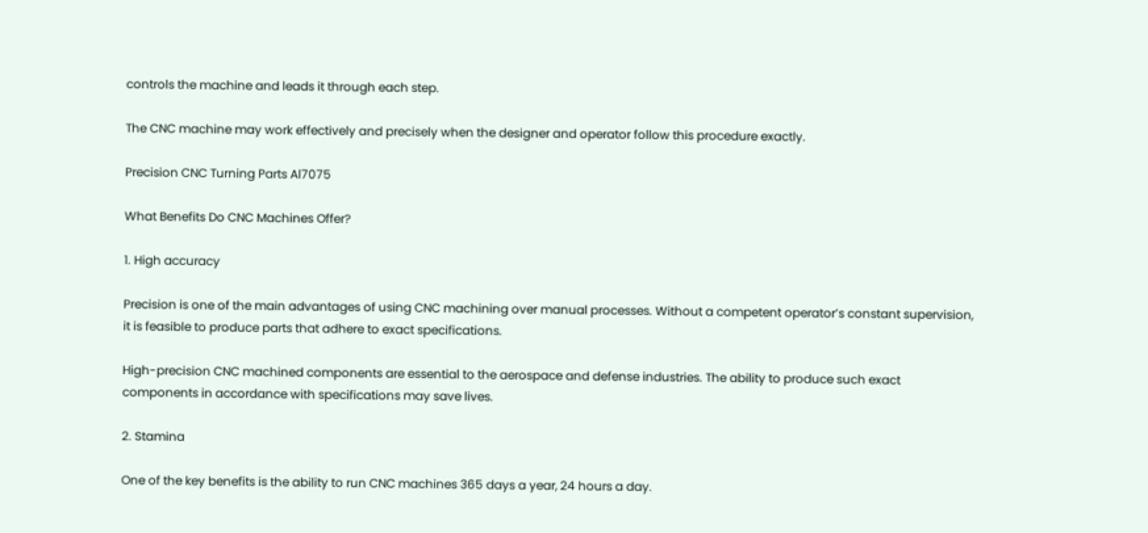controls the machine and leads it through each step.

The CNC machine may work effectively and precisely when the designer and operator follow this procedure exactly.

Precision CNC Turning Parts Al7075

What Benefits Do CNC Machines Offer?

1. High accuracy

Precision is one of the main advantages of using CNC machining over manual processes. Without a competent operator’s constant supervision, it is feasible to produce parts that adhere to exact specifications.

High-precision CNC machined components are essential to the aerospace and defense industries. The ability to produce such exact components in accordance with specifications may save lives.

2. Stamina

One of the key benefits is the ability to run CNC machines 365 days a year, 24 hours a day.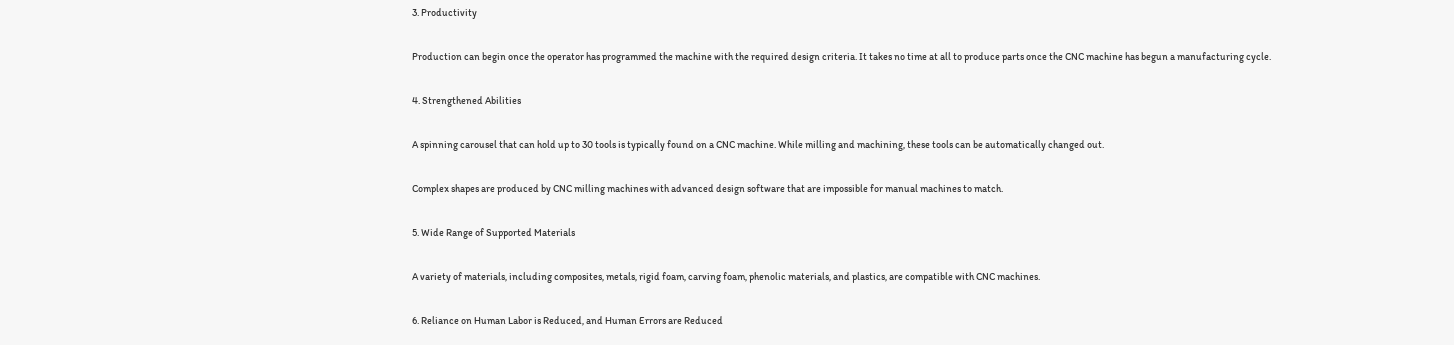3. Productivity

Production can begin once the operator has programmed the machine with the required design criteria. It takes no time at all to produce parts once the CNC machine has begun a manufacturing cycle.

4. Strengthened Abilities

A spinning carousel that can hold up to 30 tools is typically found on a CNC machine. While milling and machining, these tools can be automatically changed out.

Complex shapes are produced by CNC milling machines with advanced design software that are impossible for manual machines to match.

5. Wide Range of Supported Materials

A variety of materials, including composites, metals, rigid foam, carving foam, phenolic materials, and plastics, are compatible with CNC machines.

6. Reliance on Human Labor is Reduced, and Human Errors are Reduced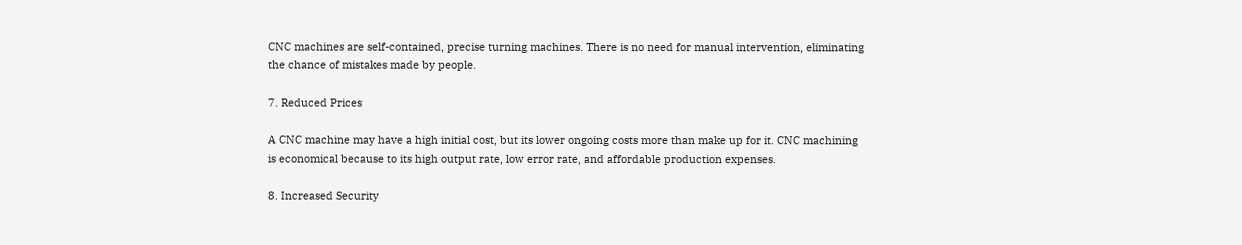CNC machines are self-contained, precise turning machines. There is no need for manual intervention, eliminating the chance of mistakes made by people.

7. Reduced Prices

A CNC machine may have a high initial cost, but its lower ongoing costs more than make up for it. CNC machining is economical because to its high output rate, low error rate, and affordable production expenses.

8. Increased Security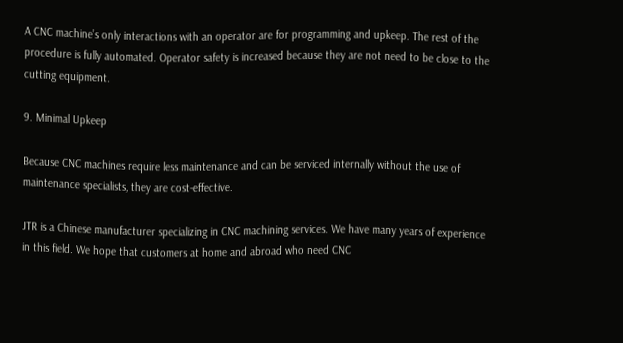A CNC machine’s only interactions with an operator are for programming and upkeep. The rest of the procedure is fully automated. Operator safety is increased because they are not need to be close to the cutting equipment.

9. Minimal Upkeep

Because CNC machines require less maintenance and can be serviced internally without the use of maintenance specialists, they are cost-effective.

JTR is a Chinese manufacturer specializing in CNC machining services. We have many years of experience in this field. We hope that customers at home and abroad who need CNC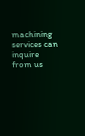machining services can inquire from us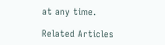at any time.

Related Articles